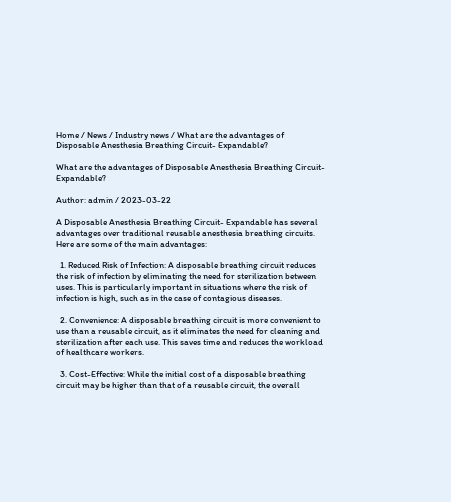Home / News / Industry news / What are the advantages of Disposable Anesthesia Breathing Circuit- Expandable?

What are the advantages of Disposable Anesthesia Breathing Circuit- Expandable?

Author: admin / 2023-03-22

A Disposable Anesthesia Breathing Circuit- Expandable has several advantages over traditional reusable anesthesia breathing circuits. Here are some of the main advantages:

  1. Reduced Risk of Infection: A disposable breathing circuit reduces the risk of infection by eliminating the need for sterilization between uses. This is particularly important in situations where the risk of infection is high, such as in the case of contagious diseases.

  2. Convenience: A disposable breathing circuit is more convenient to use than a reusable circuit, as it eliminates the need for cleaning and sterilization after each use. This saves time and reduces the workload of healthcare workers.

  3. Cost-Effective: While the initial cost of a disposable breathing circuit may be higher than that of a reusable circuit, the overall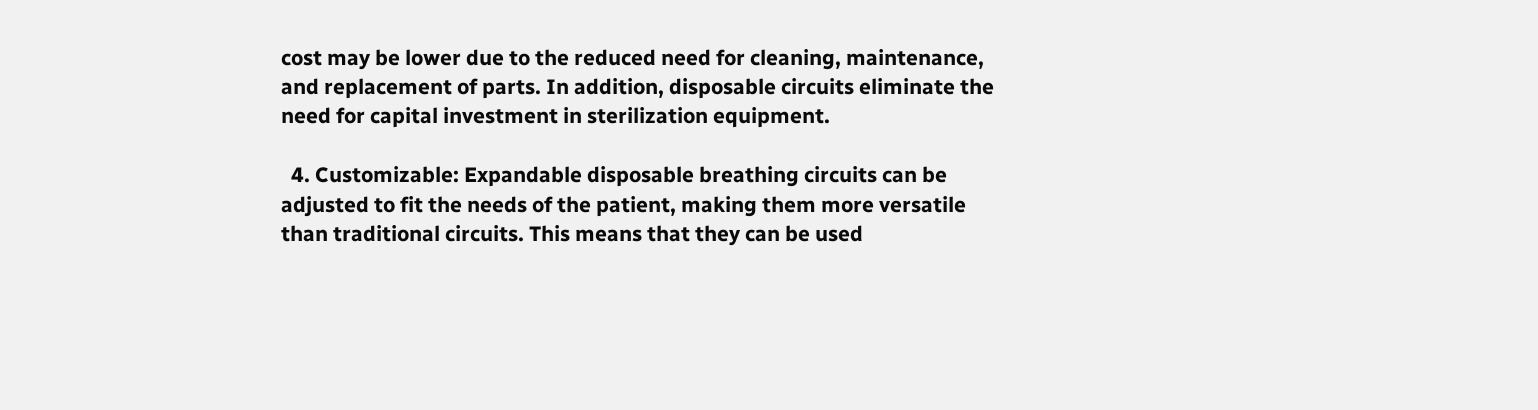cost may be lower due to the reduced need for cleaning, maintenance, and replacement of parts. In addition, disposable circuits eliminate the need for capital investment in sterilization equipment.

  4. Customizable: Expandable disposable breathing circuits can be adjusted to fit the needs of the patient, making them more versatile than traditional circuits. This means that they can be used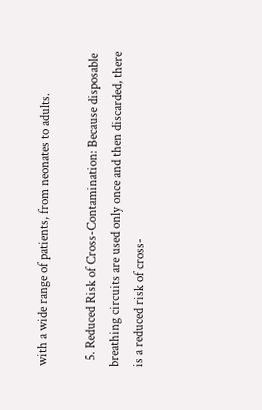with a wide range of patients, from neonates to adults.

  5. Reduced Risk of Cross-Contamination: Because disposable breathing circuits are used only once and then discarded, there is a reduced risk of cross-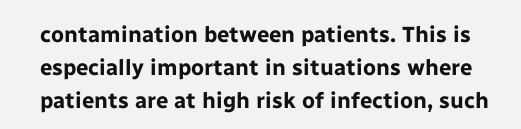contamination between patients. This is especially important in situations where patients are at high risk of infection, such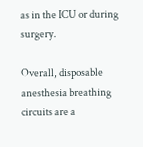as in the ICU or during surgery.

Overall, disposable anesthesia breathing circuits are a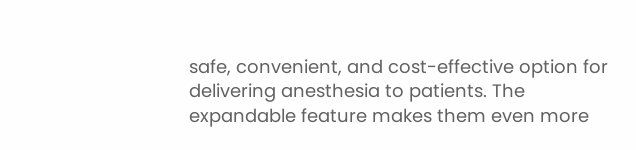safe, convenient, and cost-effective option for delivering anesthesia to patients. The expandable feature makes them even more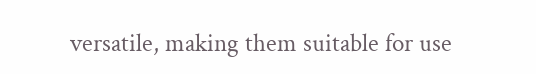versatile, making them suitable for use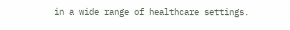in a wide range of healthcare settings.